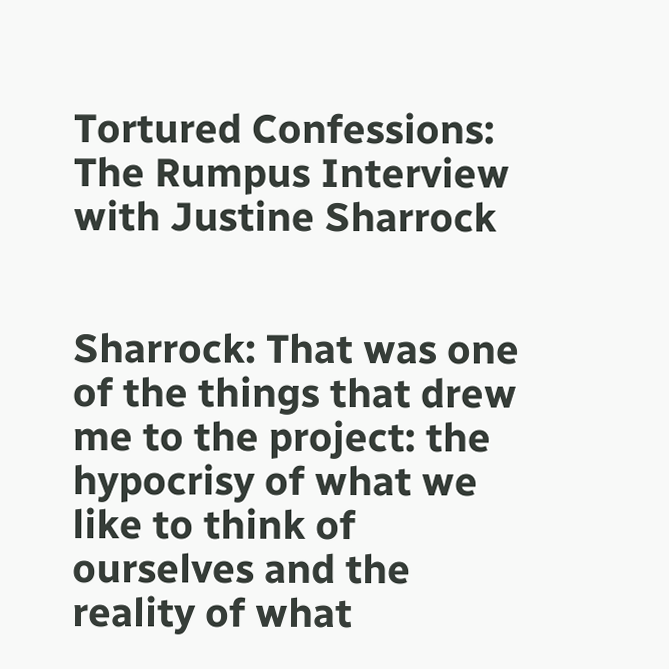Tortured Confessions: The Rumpus Interview with Justine Sharrock


Sharrock: That was one of the things that drew me to the project: the hypocrisy of what we like to think of ourselves and the reality of what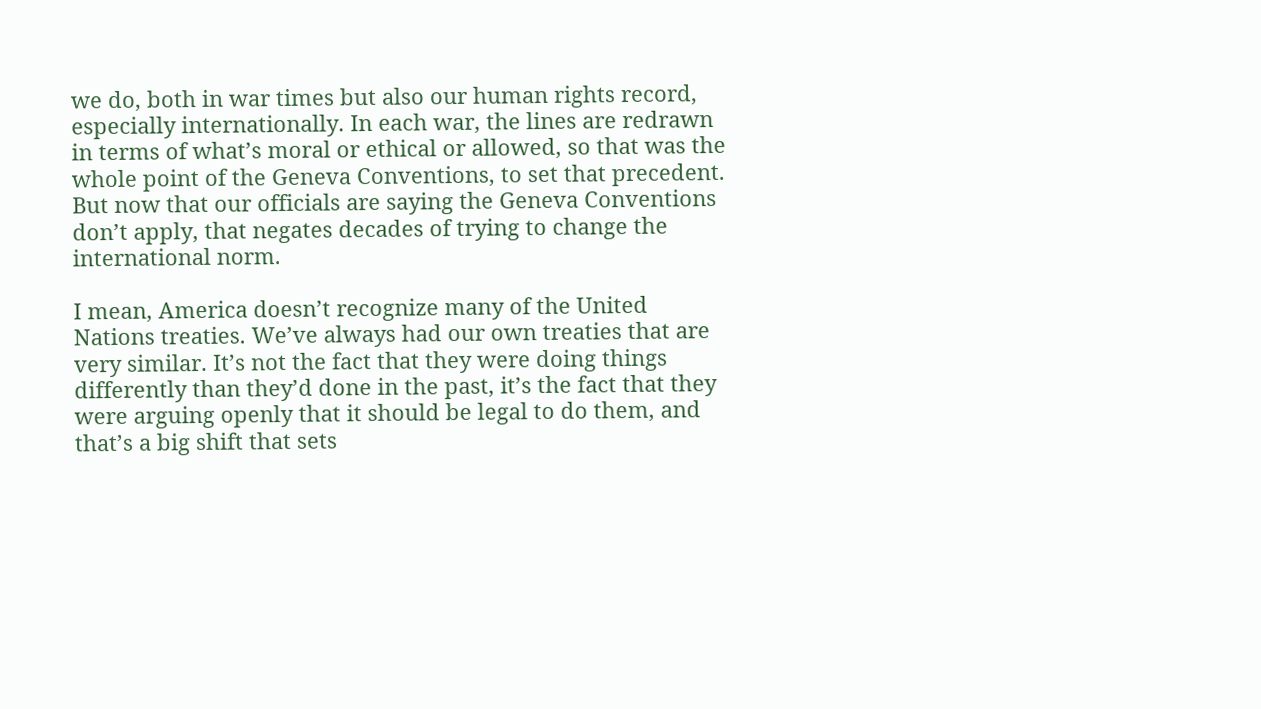we do, both in war times but also our human rights record, especially internationally. In each war, the lines are redrawn in terms of what’s moral or ethical or allowed, so that was the whole point of the Geneva Conventions, to set that precedent. But now that our officials are saying the Geneva Conventions don’t apply, that negates decades of trying to change the international norm.

I mean, America doesn’t recognize many of the United Nations treaties. We’ve always had our own treaties that are very similar. It’s not the fact that they were doing things differently than they’d done in the past, it’s the fact that they were arguing openly that it should be legal to do them, and that’s a big shift that sets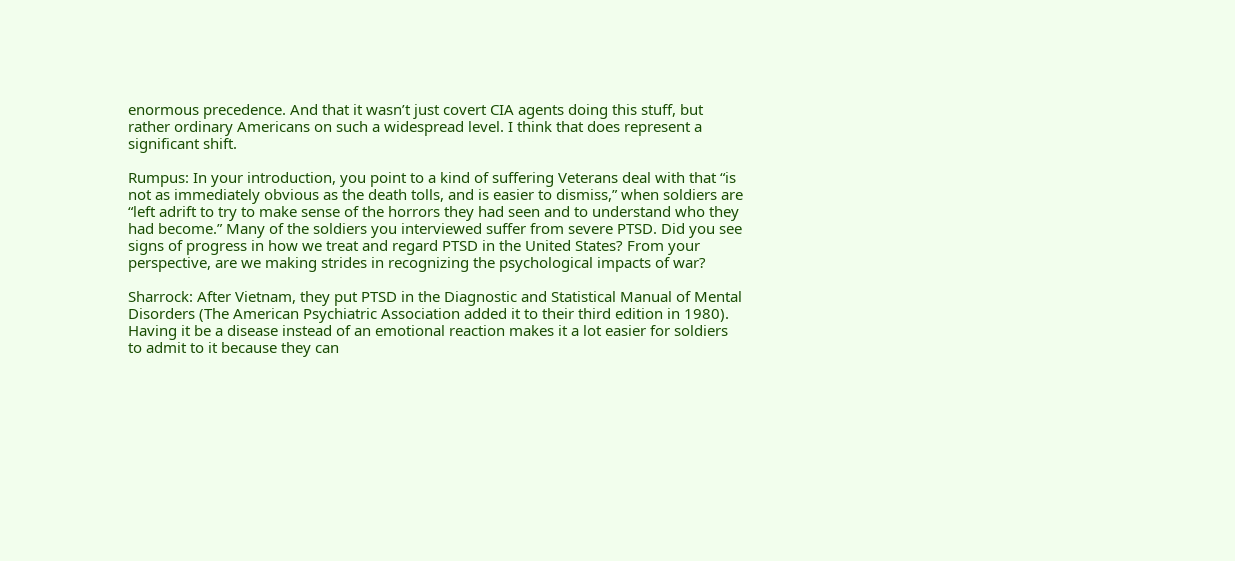enormous precedence. And that it wasn’t just covert CIA agents doing this stuff, but rather ordinary Americans on such a widespread level. I think that does represent a significant shift.

Rumpus: In your introduction, you point to a kind of suffering Veterans deal with that “is not as immediately obvious as the death tolls, and is easier to dismiss,” when soldiers are “left adrift to try to make sense of the horrors they had seen and to understand who they had become.” Many of the soldiers you interviewed suffer from severe PTSD. Did you see signs of progress in how we treat and regard PTSD in the United States? From your perspective, are we making strides in recognizing the psychological impacts of war?

Sharrock: After Vietnam, they put PTSD in the Diagnostic and Statistical Manual of Mental Disorders (The American Psychiatric Association added it to their third edition in 1980). Having it be a disease instead of an emotional reaction makes it a lot easier for soldiers to admit to it because they can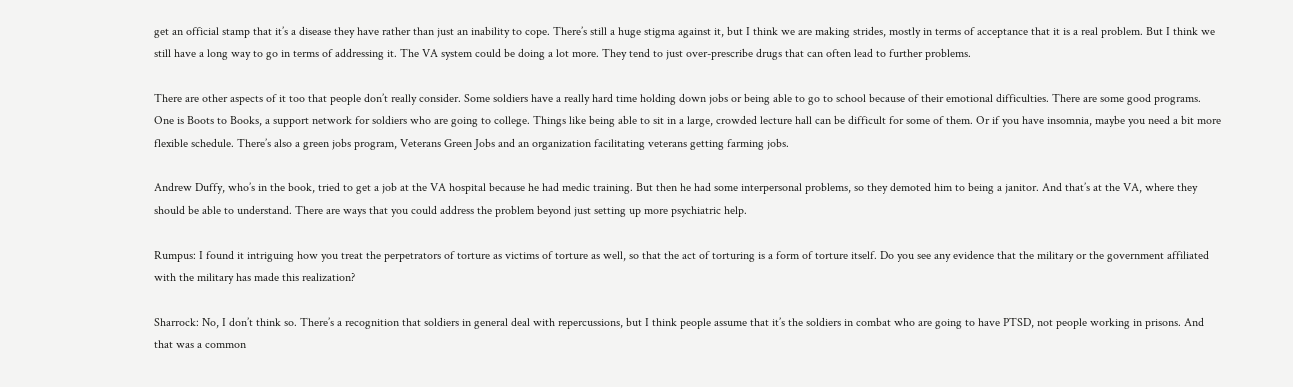get an official stamp that it’s a disease they have rather than just an inability to cope. There’s still a huge stigma against it, but I think we are making strides, mostly in terms of acceptance that it is a real problem. But I think we still have a long way to go in terms of addressing it. The VA system could be doing a lot more. They tend to just over-prescribe drugs that can often lead to further problems.

There are other aspects of it too that people don’t really consider. Some soldiers have a really hard time holding down jobs or being able to go to school because of their emotional difficulties. There are some good programs. One is Boots to Books, a support network for soldiers who are going to college. Things like being able to sit in a large, crowded lecture hall can be difficult for some of them. Or if you have insomnia, maybe you need a bit more flexible schedule. There’s also a green jobs program, Veterans Green Jobs and an organization facilitating veterans getting farming jobs.

Andrew Duffy, who’s in the book, tried to get a job at the VA hospital because he had medic training. But then he had some interpersonal problems, so they demoted him to being a janitor. And that’s at the VA, where they should be able to understand. There are ways that you could address the problem beyond just setting up more psychiatric help.

Rumpus: I found it intriguing how you treat the perpetrators of torture as victims of torture as well, so that the act of torturing is a form of torture itself. Do you see any evidence that the military or the government affiliated with the military has made this realization?

Sharrock: No, I don’t think so. There’s a recognition that soldiers in general deal with repercussions, but I think people assume that it’s the soldiers in combat who are going to have PTSD, not people working in prisons. And that was a common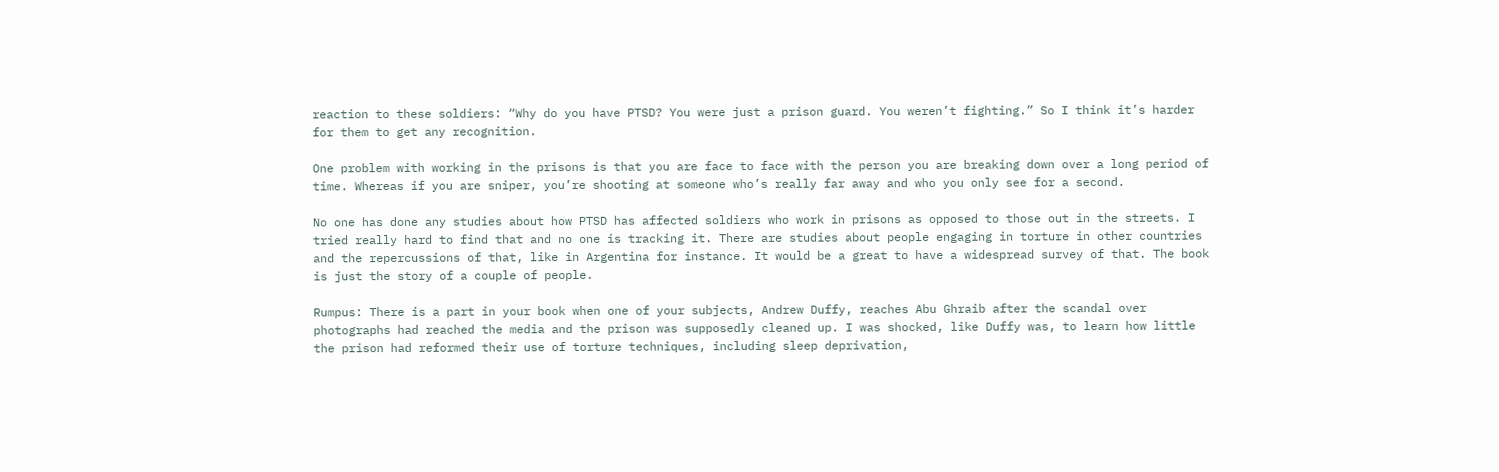reaction to these soldiers: “Why do you have PTSD? You were just a prison guard. You weren’t fighting.” So I think it’s harder for them to get any recognition.

One problem with working in the prisons is that you are face to face with the person you are breaking down over a long period of time. Whereas if you are sniper, you’re shooting at someone who’s really far away and who you only see for a second.

No one has done any studies about how PTSD has affected soldiers who work in prisons as opposed to those out in the streets. I tried really hard to find that and no one is tracking it. There are studies about people engaging in torture in other countries and the repercussions of that, like in Argentina for instance. It would be a great to have a widespread survey of that. The book is just the story of a couple of people.

Rumpus: There is a part in your book when one of your subjects, Andrew Duffy, reaches Abu Ghraib after the scandal over photographs had reached the media and the prison was supposedly cleaned up. I was shocked, like Duffy was, to learn how little the prison had reformed their use of torture techniques, including sleep deprivation,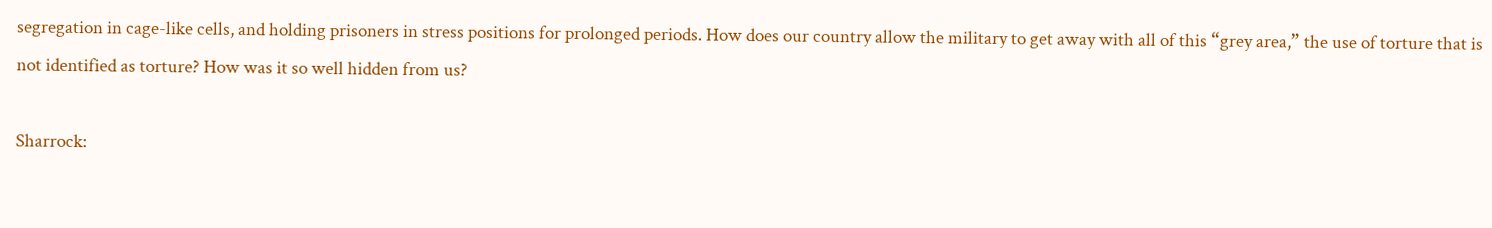segregation in cage-like cells, and holding prisoners in stress positions for prolonged periods. How does our country allow the military to get away with all of this “grey area,” the use of torture that is not identified as torture? How was it so well hidden from us?

Sharrock: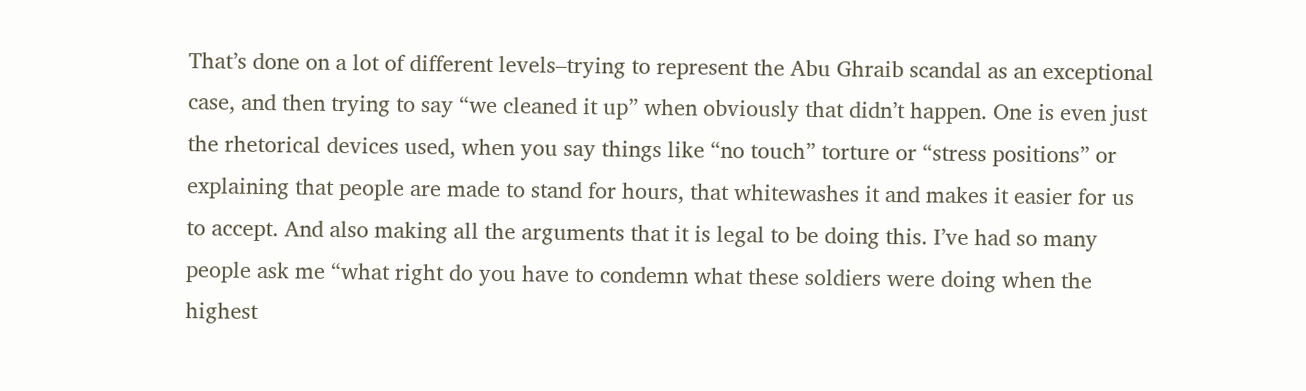That’s done on a lot of different levels–trying to represent the Abu Ghraib scandal as an exceptional case, and then trying to say “we cleaned it up” when obviously that didn’t happen. One is even just the rhetorical devices used, when you say things like “no touch” torture or “stress positions” or explaining that people are made to stand for hours, that whitewashes it and makes it easier for us to accept. And also making all the arguments that it is legal to be doing this. I’ve had so many people ask me “what right do you have to condemn what these soldiers were doing when the highest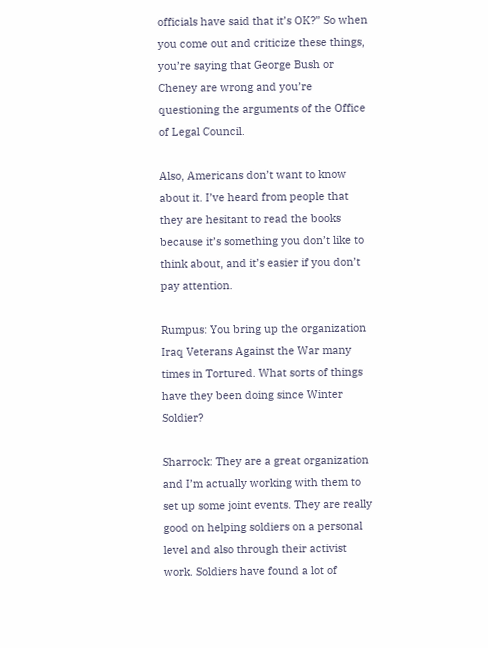officials have said that it’s OK?” So when you come out and criticize these things, you’re saying that George Bush or Cheney are wrong and you’re questioning the arguments of the Office of Legal Council.

Also, Americans don’t want to know about it. I’ve heard from people that they are hesitant to read the books because it’s something you don’t like to think about, and it’s easier if you don’t pay attention.

Rumpus: You bring up the organization Iraq Veterans Against the War many times in Tortured. What sorts of things have they been doing since Winter Soldier?

Sharrock: They are a great organization and I’m actually working with them to set up some joint events. They are really good on helping soldiers on a personal level and also through their activist work. Soldiers have found a lot of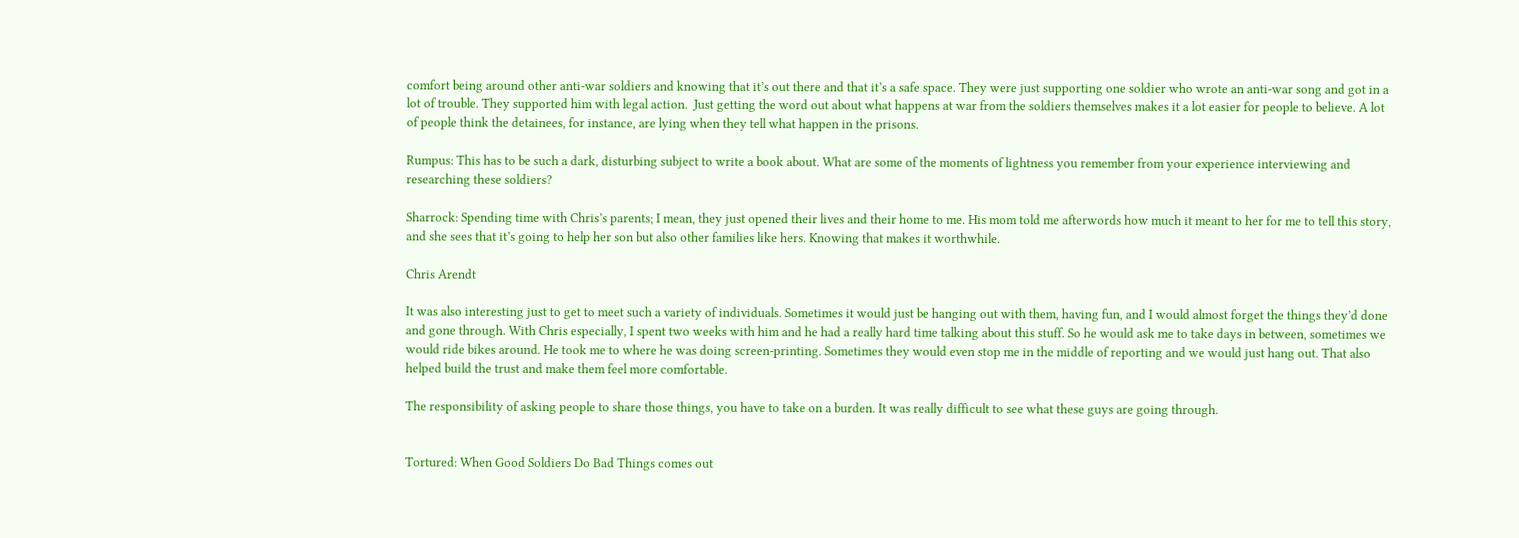comfort being around other anti-war soldiers and knowing that it’s out there and that it’s a safe space. They were just supporting one soldier who wrote an anti-war song and got in a lot of trouble. They supported him with legal action.  Just getting the word out about what happens at war from the soldiers themselves makes it a lot easier for people to believe. A lot of people think the detainees, for instance, are lying when they tell what happen in the prisons.

Rumpus: This has to be such a dark, disturbing subject to write a book about. What are some of the moments of lightness you remember from your experience interviewing and researching these soldiers?

Sharrock: Spending time with Chris’s parents; I mean, they just opened their lives and their home to me. His mom told me afterwords how much it meant to her for me to tell this story, and she sees that it’s going to help her son but also other families like hers. Knowing that makes it worthwhile.

Chris Arendt

It was also interesting just to get to meet such a variety of individuals. Sometimes it would just be hanging out with them, having fun, and I would almost forget the things they’d done and gone through. With Chris especially, I spent two weeks with him and he had a really hard time talking about this stuff. So he would ask me to take days in between, sometimes we would ride bikes around. He took me to where he was doing screen-printing. Sometimes they would even stop me in the middle of reporting and we would just hang out. That also helped build the trust and make them feel more comfortable.

The responsibility of asking people to share those things, you have to take on a burden. It was really difficult to see what these guys are going through.


Tortured: When Good Soldiers Do Bad Things comes out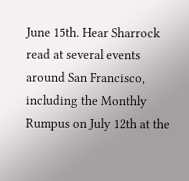June 15th. Hear Sharrock read at several events around San Francisco, including the Monthly Rumpus on July 12th at the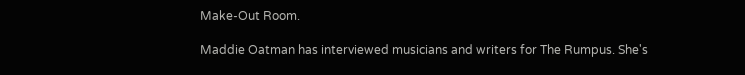Make-Out Room.

Maddie Oatman has interviewed musicians and writers for The Rumpus. She's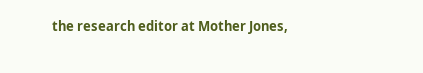the research editor at Mother Jones,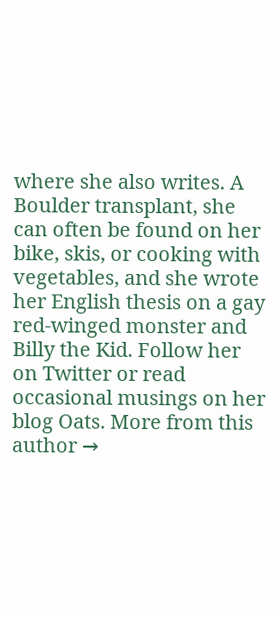where she also writes. A Boulder transplant, she can often be found on her bike, skis, or cooking with vegetables, and she wrote her English thesis on a gay red-winged monster and Billy the Kid. Follow her on Twitter or read occasional musings on her blog Oats. More from this author →